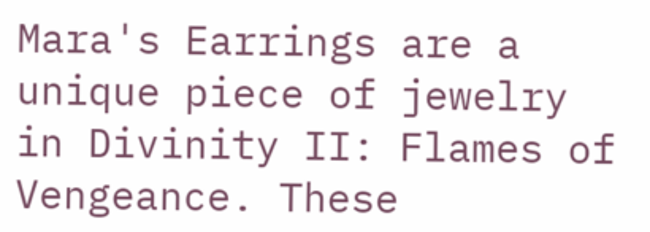Mara's Earrings are a unique piece of jewelry in Divinity II: Flames of Vengeance. These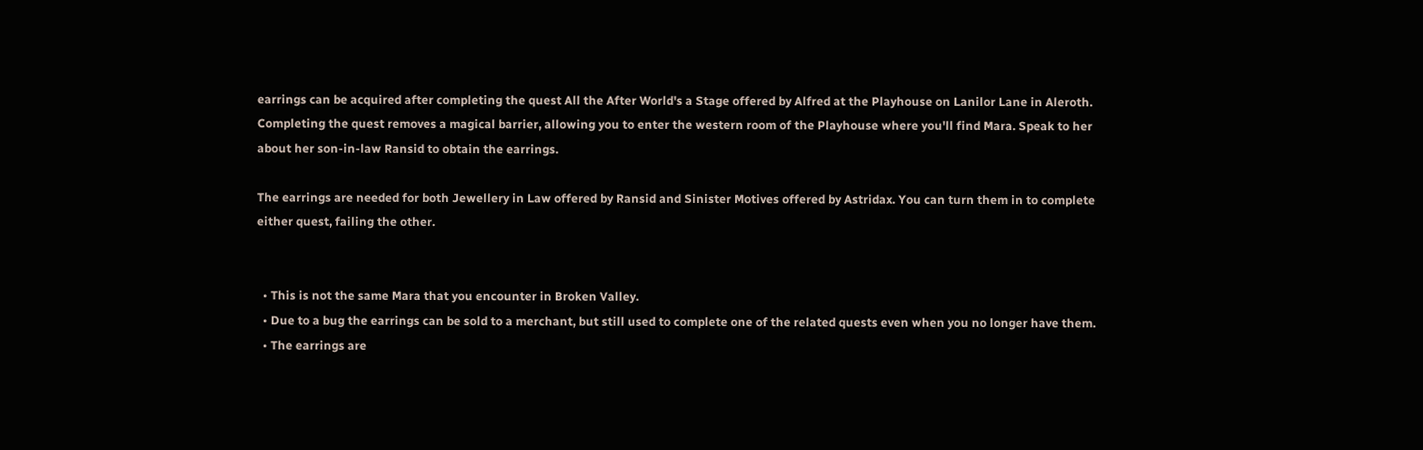earrings can be acquired after completing the quest All the After World's a Stage offered by Alfred at the Playhouse on Lanilor Lane in Aleroth. Completing the quest removes a magical barrier, allowing you to enter the western room of the Playhouse where you'll find Mara. Speak to her about her son-in-law Ransid to obtain the earrings.

The earrings are needed for both Jewellery in Law offered by Ransid and Sinister Motives offered by Astridax. You can turn them in to complete either quest, failing the other.


  • This is not the same Mara that you encounter in Broken Valley.
  • Due to a bug the earrings can be sold to a merchant, but still used to complete one of the related quests even when you no longer have them.
  • The earrings are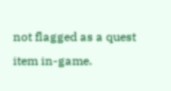not flagged as a quest item in-game.